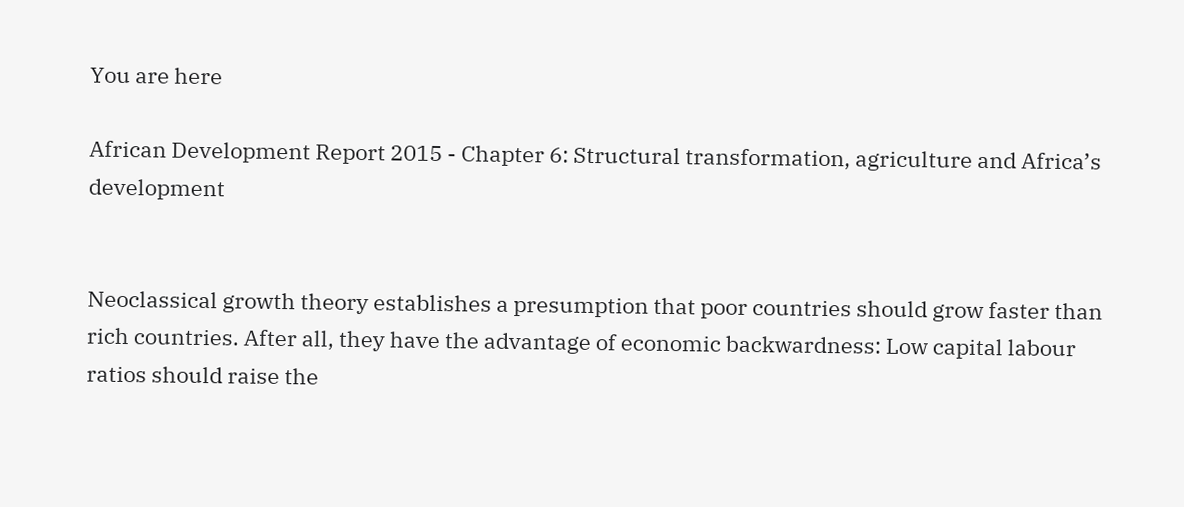You are here

African Development Report 2015 - Chapter 6: Structural transformation, agriculture and Africa’s development


Neoclassical growth theory establishes a presumption that poor countries should grow faster than rich countries. After all, they have the advantage of economic backwardness: Low capital labour ratios should raise the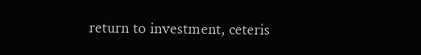return to investment, ceteris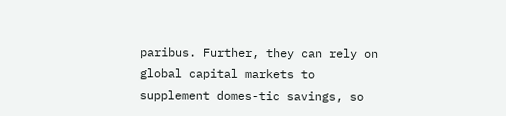paribus. Further, they can rely on global capital markets to supplement domes-tic savings, so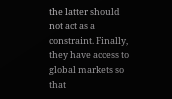the latter should not act as a constraint. Finally, they have access to global markets so that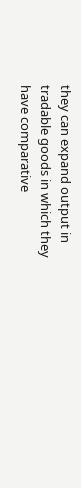they can expand output in tradable goods in which they have comparative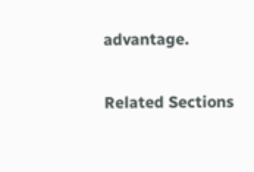advantage.

Related Sections